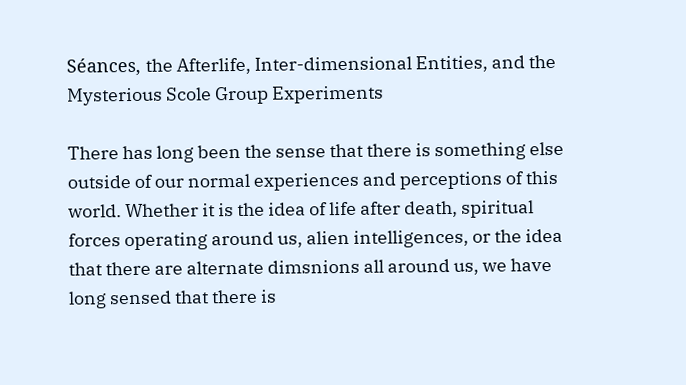Séances, the Afterlife, Inter-dimensional Entities, and the Mysterious Scole Group Experiments

There has long been the sense that there is something else outside of our normal experiences and perceptions of this world. Whether it is the idea of life after death, spiritual forces operating around us, alien intelligences, or the idea that there are alternate dimsnions all around us, we have long sensed that there is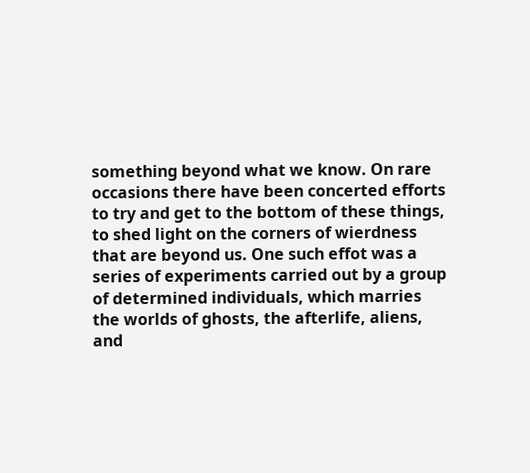something beyond what we know. On rare occasions there have been concerted efforts to try and get to the bottom of these things, to shed light on the corners of wierdness that are beyond us. One such effot was a series of experiments carried out by a group of determined individuals, which marries the worlds of ghosts, the afterlife, aliens, and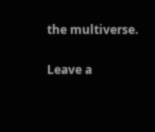the multiverse.

Leave a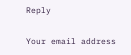Reply

Your email address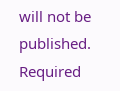will not be published. Required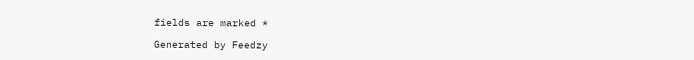fields are marked *

Generated by Feedzy